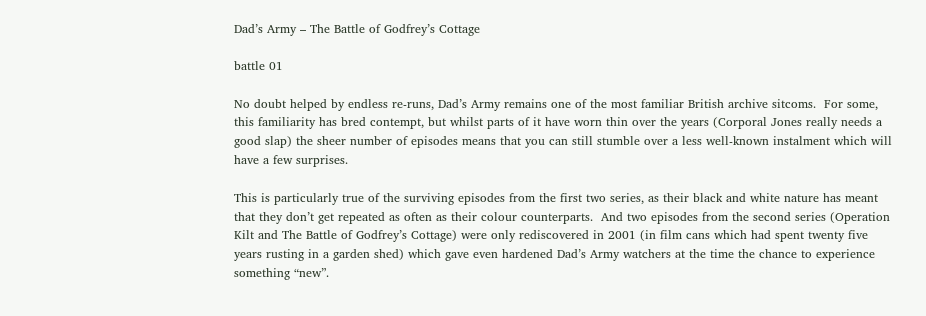Dad’s Army – The Battle of Godfrey’s Cottage

battle 01

No doubt helped by endless re-runs, Dad’s Army remains one of the most familiar British archive sitcoms.  For some, this familiarity has bred contempt, but whilst parts of it have worn thin over the years (Corporal Jones really needs a good slap) the sheer number of episodes means that you can still stumble over a less well-known instalment which will have a few surprises.

This is particularly true of the surviving episodes from the first two series, as their black and white nature has meant that they don’t get repeated as often as their colour counterparts.  And two episodes from the second series (Operation Kilt and The Battle of Godfrey’s Cottage) were only rediscovered in 2001 (in film cans which had spent twenty five years rusting in a garden shed) which gave even hardened Dad’s Army watchers at the time the chance to experience something “new”.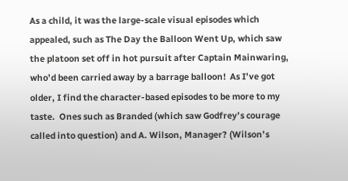As a child, it was the large-scale visual episodes which appealed, such as The Day the Balloon Went Up, which saw the platoon set off in hot pursuit after Captain Mainwaring, who’d been carried away by a barrage balloon!  As I’ve got older, I find the character-based episodes to be more to my taste.  Ones such as Branded (which saw Godfrey’s courage called into question) and A. Wilson, Manager? (Wilson’s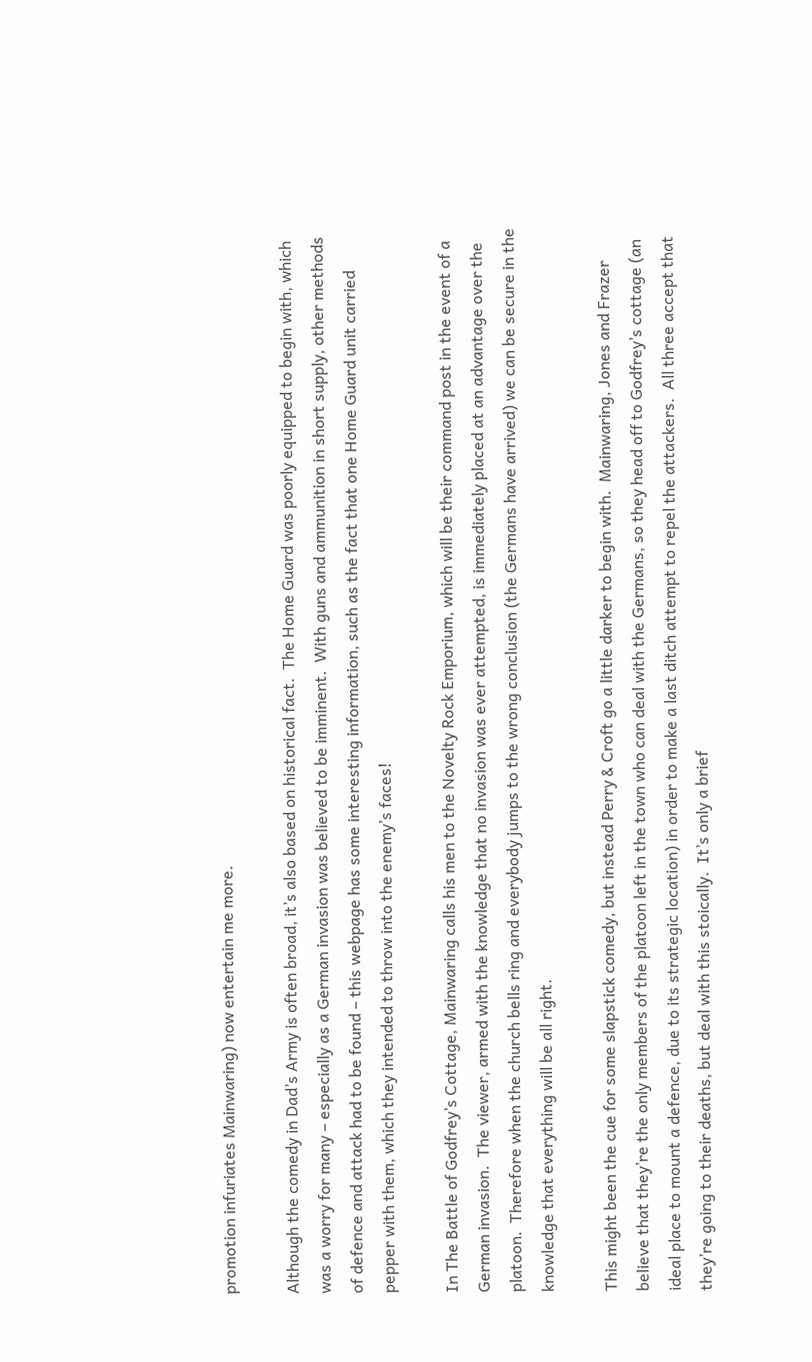promotion infuriates Mainwaring) now entertain me more.

Although the comedy in Dad’s Army is often broad, it’s also based on historical fact.  The Home Guard was poorly equipped to begin with, which was a worry for many – especially as a German invasion was believed to be imminent.  With guns and ammunition in short supply, other methods of defence and attack had to be found – this webpage has some interesting information, such as the fact that one Home Guard unit carried pepper with them, which they intended to throw into the enemy’s faces!

In The Battle of Godfrey’s Cottage, Mainwaring calls his men to the Novelty Rock Emporium, which will be their command post in the event of a German invasion.  The viewer, armed with the knowledge that no invasion was ever attempted, is immediately placed at an advantage over the platoon.  Therefore when the church bells ring and everybody jumps to the wrong conclusion (the Germans have arrived) we can be secure in the knowledge that everything will be all right.

This might been the cue for some slapstick comedy, but instead Perry & Croft go a little darker to begin with.  Mainwaring, Jones and Frazer believe that they’re the only members of the platoon left in the town who can deal with the Germans, so they head off to Godfrey’s cottage (an ideal place to mount a defence, due to its strategic location) in order to make a last ditch attempt to repel the attackers.  All three accept that they’re going to their deaths, but deal with this stoically.  It’s only a brief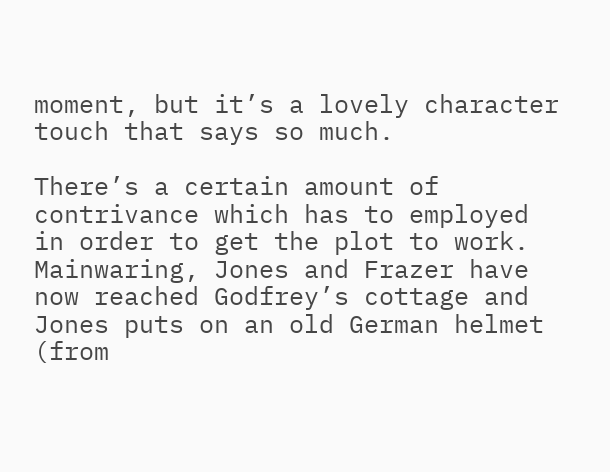moment, but it’s a lovely character touch that says so much.

There’s a certain amount of contrivance which has to employed in order to get the plot to work.  Mainwaring, Jones and Frazer have now reached Godfrey’s cottage and Jones puts on an old German helmet (from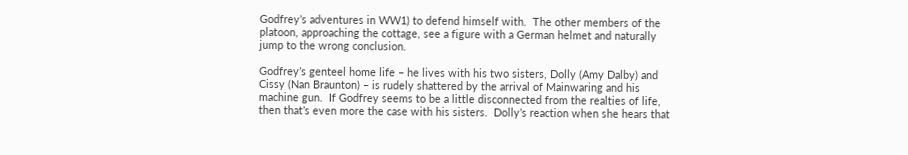Godfrey’s adventures in WW1) to defend himself with.  The other members of the platoon, approaching the cottage, see a figure with a German helmet and naturally jump to the wrong conclusion.

Godfrey’s genteel home life – he lives with his two sisters, Dolly (Amy Dalby) and Cissy (Nan Braunton) – is rudely shattered by the arrival of Mainwaring and his machine gun.  If Godfrey seems to be a little disconnected from the realties of life, then that’s even more the case with his sisters.  Dolly’s reaction when she hears that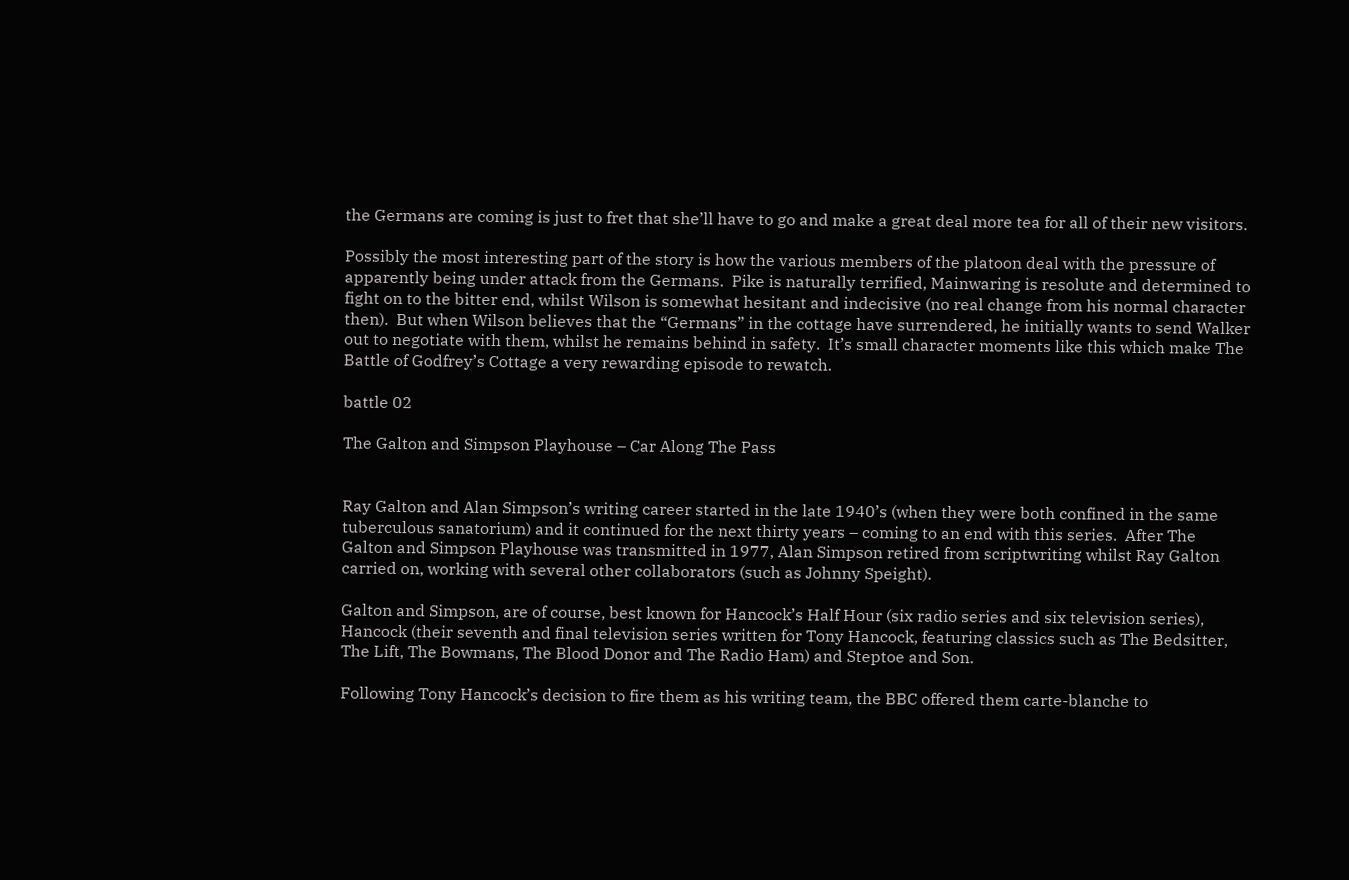the Germans are coming is just to fret that she’ll have to go and make a great deal more tea for all of their new visitors.

Possibly the most interesting part of the story is how the various members of the platoon deal with the pressure of apparently being under attack from the Germans.  Pike is naturally terrified, Mainwaring is resolute and determined to fight on to the bitter end, whilst Wilson is somewhat hesitant and indecisive (no real change from his normal character then).  But when Wilson believes that the “Germans” in the cottage have surrendered, he initially wants to send Walker out to negotiate with them, whilst he remains behind in safety.  It’s small character moments like this which make The Battle of Godfrey’s Cottage a very rewarding episode to rewatch.

battle 02

The Galton and Simpson Playhouse – Car Along The Pass


Ray Galton and Alan Simpson’s writing career started in the late 1940’s (when they were both confined in the same tuberculous sanatorium) and it continued for the next thirty years – coming to an end with this series.  After The Galton and Simpson Playhouse was transmitted in 1977, Alan Simpson retired from scriptwriting whilst Ray Galton carried on, working with several other collaborators (such as Johnny Speight).

Galton and Simpson, are of course, best known for Hancock’s Half Hour (six radio series and six television series), Hancock (their seventh and final television series written for Tony Hancock, featuring classics such as The Bedsitter, The Lift, The Bowmans, The Blood Donor and The Radio Ham) and Steptoe and Son.

Following Tony Hancock’s decision to fire them as his writing team, the BBC offered them carte-blanche to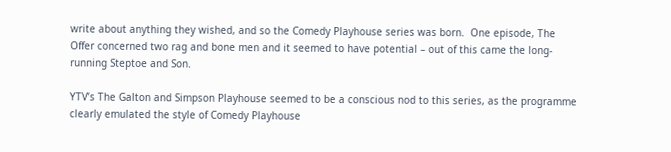write about anything they wished, and so the Comedy Playhouse series was born.  One episode, The Offer concerned two rag and bone men and it seemed to have potential – out of this came the long-running Steptoe and Son.

YTV’s The Galton and Simpson Playhouse seemed to be a conscious nod to this series, as the programme clearly emulated the style of Comedy Playhouse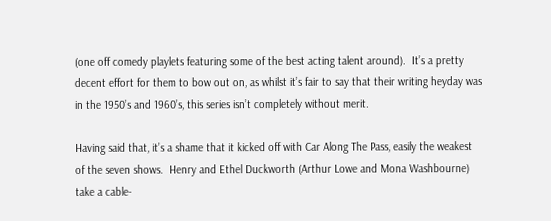(one off comedy playlets featuring some of the best acting talent around).  It’s a pretty decent effort for them to bow out on, as whilst it’s fair to say that their writing heyday was in the 1950’s and 1960’s, this series isn’t completely without merit.

Having said that, it’s a shame that it kicked off with Car Along The Pass, easily the weakest of the seven shows.  Henry and Ethel Duckworth (Arthur Lowe and Mona Washbourne) take a cable-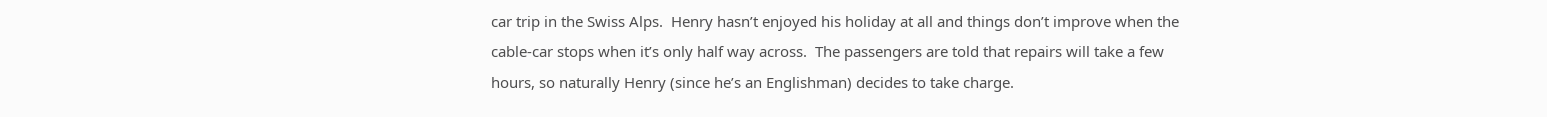car trip in the Swiss Alps.  Henry hasn’t enjoyed his holiday at all and things don’t improve when the cable-car stops when it’s only half way across.  The passengers are told that repairs will take a few hours, so naturally Henry (since he’s an Englishman) decides to take charge.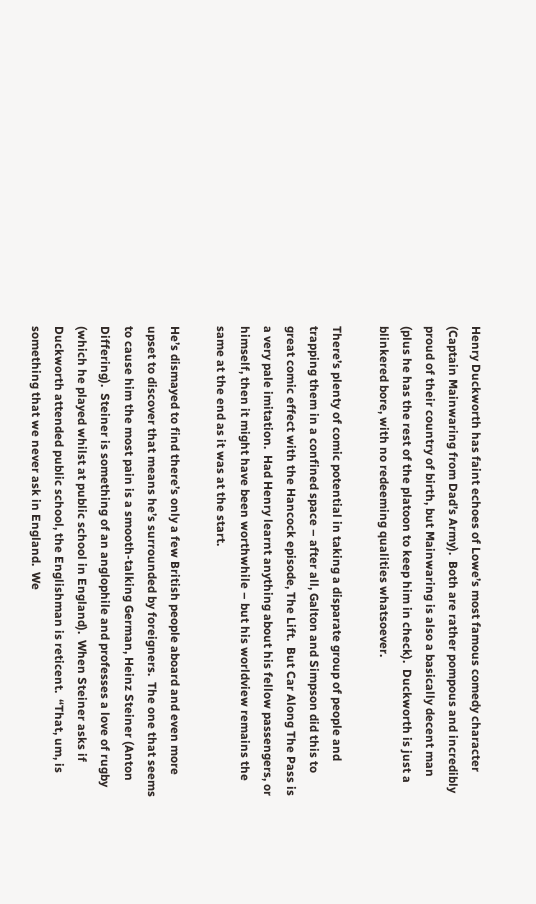Henry Duckworth has faint echoes of Lowe’s most famous comedy character (Captain Mainwaring from Dad’s Army).  Both are rather pompous and incredibly proud of their country of birth, but Mainwaring is also a basically decent man (plus he has the rest of the platoon to keep him in check).  Duckworth is just a blinkered bore, with no redeeming qualities whatsoever.

There’s plenty of comic potential in taking a disparate group of people and trapping them in a confined space – after all, Galton and Simpson did this to great comic effect with the Hancock episode, The Lift.  But Car Along The Pass is a very pale imitation.  Had Henry learnt anything about his fellow passengers, or himself, then it might have been worthwhile – but his worldview remains the same at the end as it was at the start.

He’s dismayed to find there’s only a few British people aboard and even more upset to discover that means he’s surrounded by foreigners.  The one that seems to cause him the most pain is a smooth-talking German, Heinz Steiner (Anton Differing).  Steiner is something of an anglophile and professes a love of rugby (which he played whilst at public school in England).  When Steiner asks if Duckworth attended public school, the Englishman is reticent.  “That, um, is something that we never ask in England.  We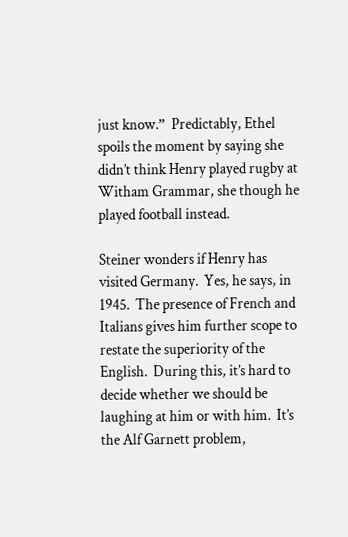just know.”  Predictably, Ethel spoils the moment by saying she didn’t think Henry played rugby at Witham Grammar, she though he played football instead.

Steiner wonders if Henry has visited Germany.  Yes, he says, in 1945.  The presence of French and Italians gives him further scope to restate the superiority of the English.  During this, it’s hard to decide whether we should be laughing at him or with him.  It’s the Alf Garnett problem,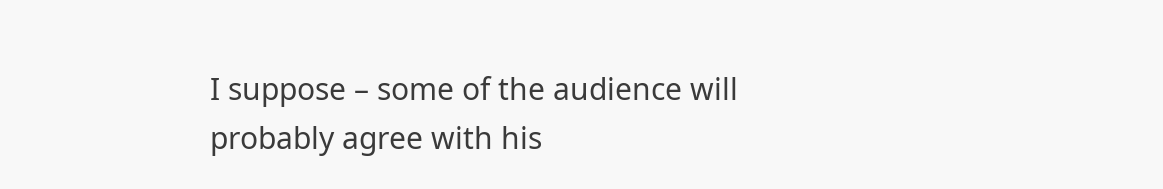I suppose – some of the audience will probably agree with his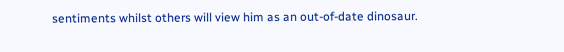sentiments whilst others will view him as an out-of-date dinosaur.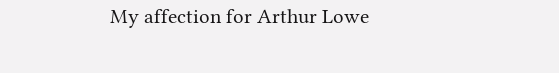My affection for Arthur Lowe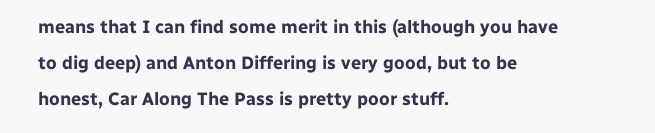means that I can find some merit in this (although you have to dig deep) and Anton Differing is very good, but to be honest, Car Along The Pass is pretty poor stuff.